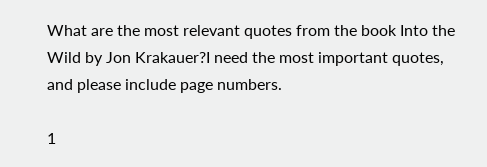What are the most relevant quotes from the book Into the Wild by Jon Krakauer?I need the most important quotes, and please include page numbers.

1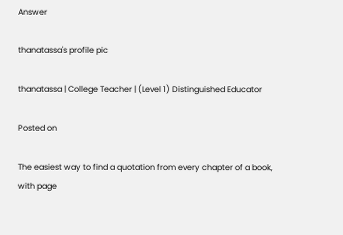Answer

thanatassa's profile pic

thanatassa | College Teacher | (Level 1) Distinguished Educator

Posted on

The easiest way to find a quotation from every chapter of a book, with page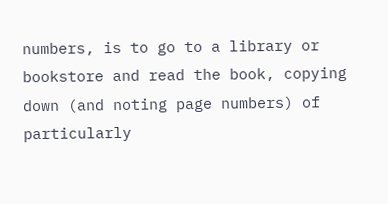numbers, is to go to a library or bookstore and read the book, copying down (and noting page numbers) of particularly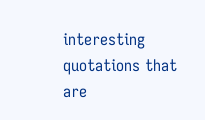interesting quotations that are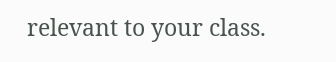relevant to your class.